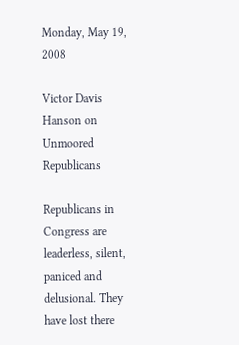Monday, May 19, 2008

Victor Davis Hanson on Unmoored Republicans

Republicans in Congress are leaderless, silent, paniced and delusional. They have lost there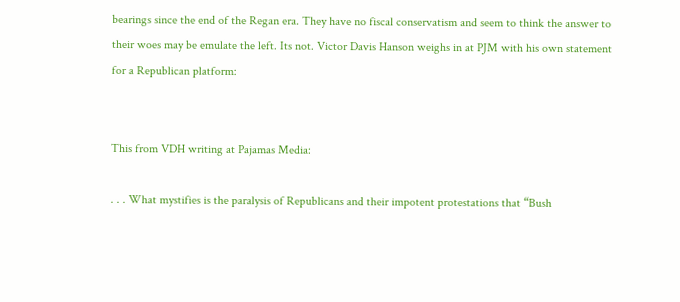bearings since the end of the Regan era. They have no fiscal conservatism and seem to think the answer to their woes may be emulate the left. Its not. Victor Davis Hanson weighs in at PJM with his own statement for a Republican platform:


This from VDH writing at Pajamas Media:

. . . What mystifies is the paralysis of Republicans and their impotent protestations that “Bush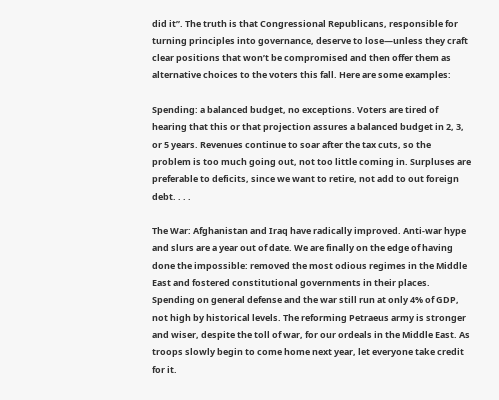did it”. The truth is that Congressional Republicans, responsible for turning principles into governance, deserve to lose—unless they craft clear positions that won’t be compromised and then offer them as alternative choices to the voters this fall. Here are some examples:

Spending: a balanced budget, no exceptions. Voters are tired of hearing that this or that projection assures a balanced budget in 2, 3, or 5 years. Revenues continue to soar after the tax cuts, so the problem is too much going out, not too little coming in. Surpluses are preferable to deficits, since we want to retire, not add to out foreign debt. . . .

The War: Afghanistan and Iraq have radically improved. Anti-war hype and slurs are a year out of date. We are finally on the edge of having done the impossible: removed the most odious regimes in the Middle East and fostered constitutional governments in their places. Spending on general defense and the war still run at only 4% of GDP, not high by historical levels. The reforming Petraeus army is stronger and wiser, despite the toll of war, for our ordeals in the Middle East. As troops slowly begin to come home next year, let everyone take credit for it.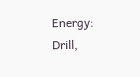Energy: Drill,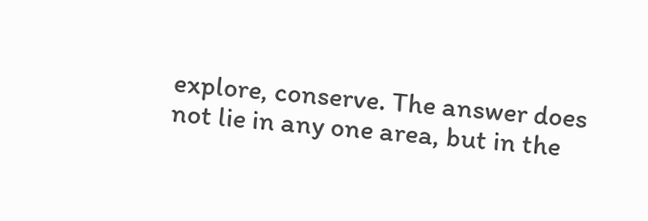explore, conserve. The answer does not lie in any one area, but in the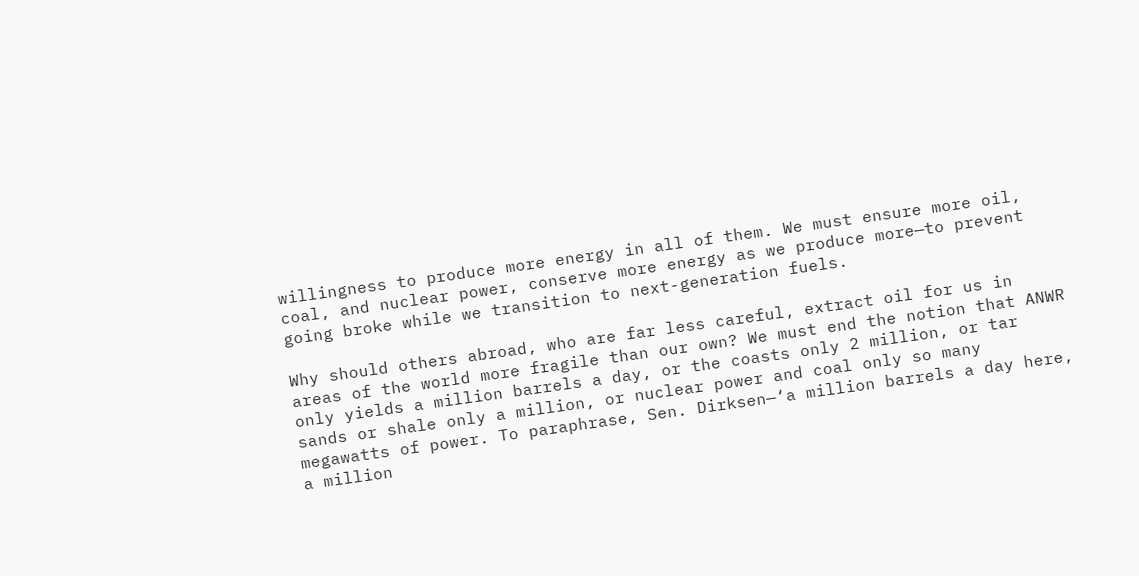willingness to produce more energy in all of them. We must ensure more oil, coal, and nuclear power, conserve more energy as we produce more—to prevent going broke while we transition to next-generation fuels.

Why should others abroad, who are far less careful, extract oil for us in areas of the world more fragile than our own? We must end the notion that ANWR only yields a million barrels a day, or the coasts only 2 million, or tar sands or shale only a million, or nuclear power and coal only so many megawatts of power. To paraphrase, Sen. Dirksen—‘a million barrels a day here, a million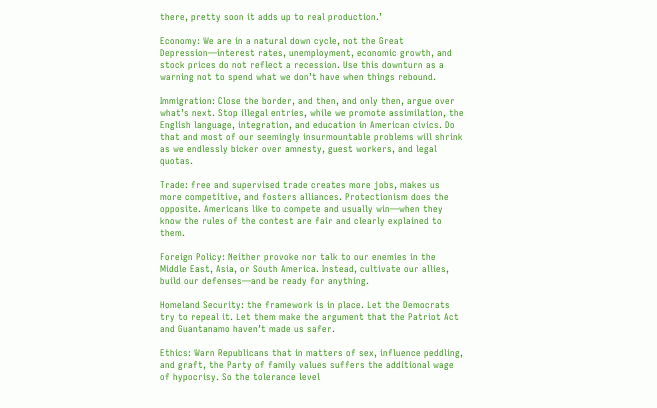there, pretty soon it adds up to real production.’

Economy: We are in a natural down cycle, not the Great Depression—interest rates, unemployment, economic growth, and stock prices do not reflect a recession. Use this downturn as a warning not to spend what we don’t have when things rebound.

Immigration: Close the border, and then, and only then, argue over what’s next. Stop illegal entries, while we promote assimilation, the English language, integration, and education in American civics. Do that and most of our seemingly insurmountable problems will shrink as we endlessly bicker over amnesty, guest workers, and legal quotas.

Trade: free and supervised trade creates more jobs, makes us more competitive, and fosters alliances. Protectionism does the opposite. Americans like to compete and usually win—when they know the rules of the contest are fair and clearly explained to them.

Foreign Policy: Neither provoke nor talk to our enemies in the Middle East, Asia, or South America. Instead, cultivate our allies, build our defenses—and be ready for anything.

Homeland Security: the framework is in place. Let the Democrats try to repeal it. Let them make the argument that the Patriot Act and Guantanamo haven’t made us safer.

Ethics: Warn Republicans that in matters of sex, influence peddling, and graft, the Party of family values suffers the additional wage of hypocrisy. So the tolerance level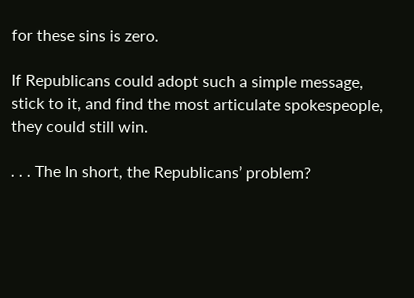for these sins is zero.

If Republicans could adopt such a simple message, stick to it, and find the most articulate spokespeople, they could still win.

. . . The In short, the Republicans’ problem?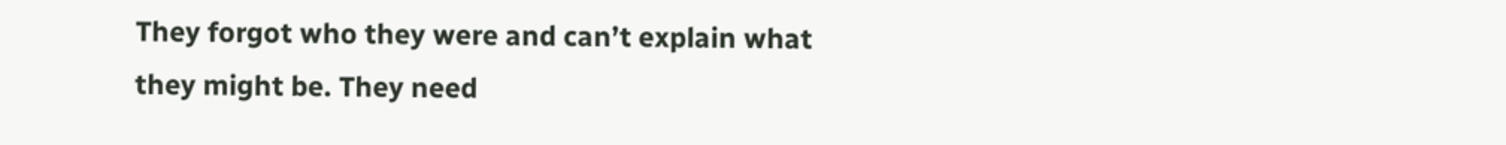They forgot who they were and can’t explain what they might be. They need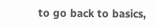to go back to basics,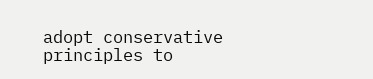adopt conservative principles to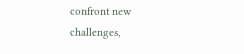confront new challenges,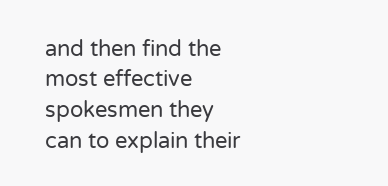and then find the most effective spokesmen they can to explain their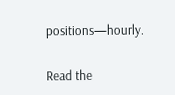positions—hourly.

Read the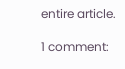entire article.

1 comment: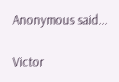Anonymous said...

Victor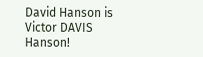David Hanson is Victor DAVIS Hanson!